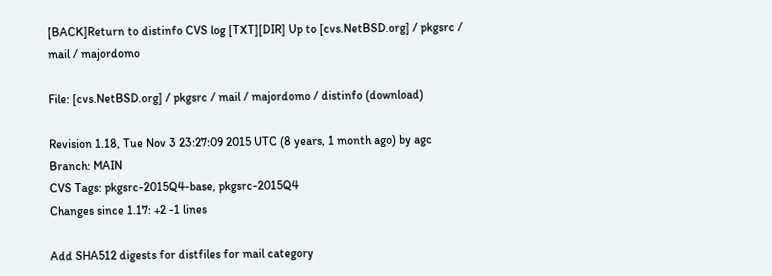[BACK]Return to distinfo CVS log [TXT][DIR] Up to [cvs.NetBSD.org] / pkgsrc / mail / majordomo

File: [cvs.NetBSD.org] / pkgsrc / mail / majordomo / distinfo (download)

Revision 1.18, Tue Nov 3 23:27:09 2015 UTC (8 years, 1 month ago) by agc
Branch: MAIN
CVS Tags: pkgsrc-2015Q4-base, pkgsrc-2015Q4
Changes since 1.17: +2 -1 lines

Add SHA512 digests for distfiles for mail category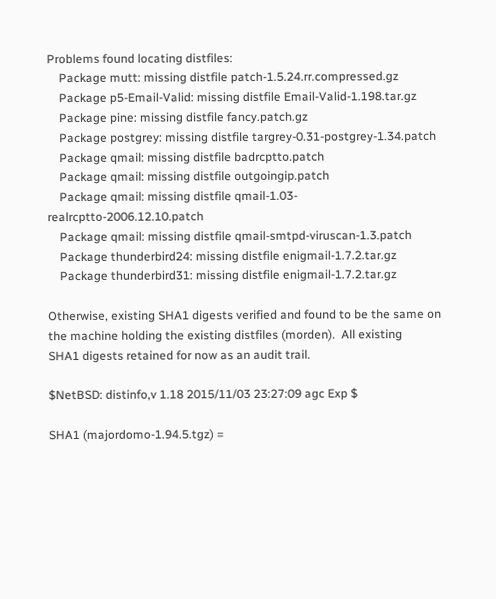Problems found locating distfiles:
    Package mutt: missing distfile patch-1.5.24.rr.compressed.gz
    Package p5-Email-Valid: missing distfile Email-Valid-1.198.tar.gz
    Package pine: missing distfile fancy.patch.gz
    Package postgrey: missing distfile targrey-0.31-postgrey-1.34.patch
    Package qmail: missing distfile badrcptto.patch
    Package qmail: missing distfile outgoingip.patch
    Package qmail: missing distfile qmail-1.03-realrcptto-2006.12.10.patch
    Package qmail: missing distfile qmail-smtpd-viruscan-1.3.patch
    Package thunderbird24: missing distfile enigmail-1.7.2.tar.gz
    Package thunderbird31: missing distfile enigmail-1.7.2.tar.gz

Otherwise, existing SHA1 digests verified and found to be the same on
the machine holding the existing distfiles (morden).  All existing
SHA1 digests retained for now as an audit trail.

$NetBSD: distinfo,v 1.18 2015/11/03 23:27:09 agc Exp $

SHA1 (majordomo-1.94.5.tgz) =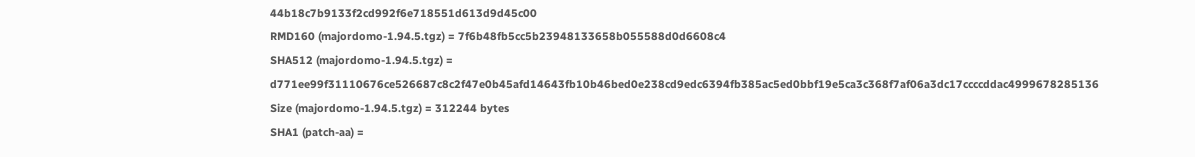44b18c7b9133f2cd992f6e718551d613d9d45c00
RMD160 (majordomo-1.94.5.tgz) = 7f6b48fb5cc5b23948133658b055588d0d6608c4
SHA512 (majordomo-1.94.5.tgz) = d771ee99f31110676ce526687c8c2f47e0b45afd14643fb10b46bed0e238cd9edc6394fb385ac5ed0bbf19e5ca3c368f7af06a3dc17ccccddac4999678285136
Size (majordomo-1.94.5.tgz) = 312244 bytes
SHA1 (patch-aa) =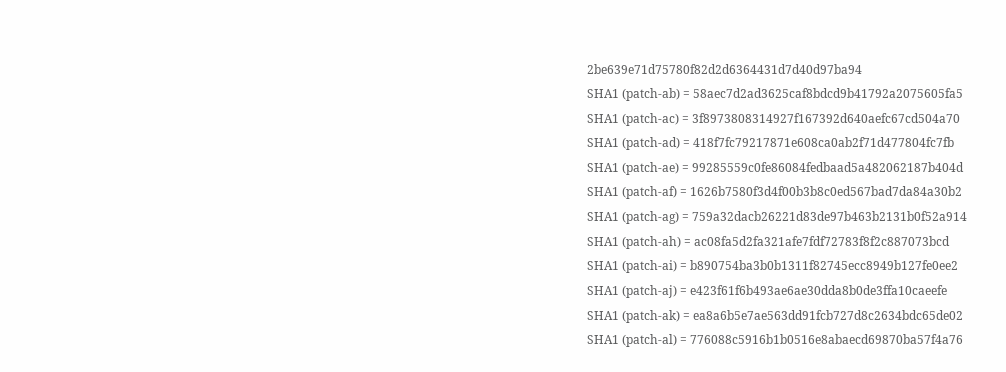2be639e71d75780f82d2d6364431d7d40d97ba94
SHA1 (patch-ab) = 58aec7d2ad3625caf8bdcd9b41792a2075605fa5
SHA1 (patch-ac) = 3f8973808314927f167392d640aefc67cd504a70
SHA1 (patch-ad) = 418f7fc79217871e608ca0ab2f71d477804fc7fb
SHA1 (patch-ae) = 99285559c0fe86084fedbaad5a482062187b404d
SHA1 (patch-af) = 1626b7580f3d4f00b3b8c0ed567bad7da84a30b2
SHA1 (patch-ag) = 759a32dacb26221d83de97b463b2131b0f52a914
SHA1 (patch-ah) = ac08fa5d2fa321afe7fdf72783f8f2c887073bcd
SHA1 (patch-ai) = b890754ba3b0b1311f82745ecc8949b127fe0ee2
SHA1 (patch-aj) = e423f61f6b493ae6ae30dda8b0de3ffa10caeefe
SHA1 (patch-ak) = ea8a6b5e7ae563dd91fcb727d8c2634bdc65de02
SHA1 (patch-al) = 776088c5916b1b0516e8abaecd69870ba57f4a76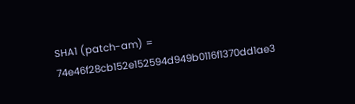SHA1 (patch-am) = 74e46f28cb152e152594d949b0116f1370dd1ae3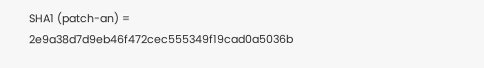SHA1 (patch-an) = 2e9a38d7d9eb46f472cec555349f19cad0a5036b